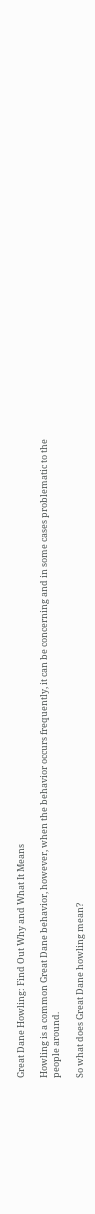Great Dane Howling: Find Out Why and What It Means

Howling is a common Great Dane behavior, however, when the behavior occurs frequently, it can be concerning and in some cases problematic to the people around.

So what does Great Dane howling mean?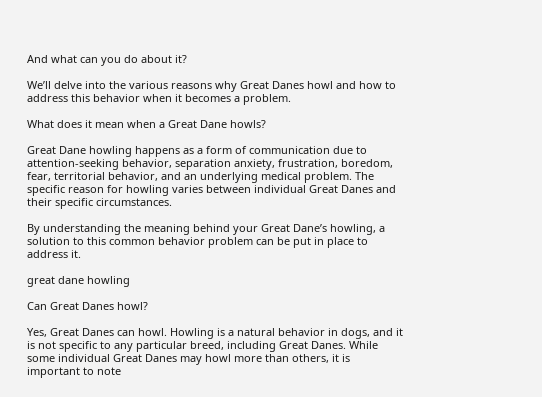And what can you do about it?

We’ll delve into the various reasons why Great Danes howl and how to address this behavior when it becomes a problem.

What does it mean when a Great Dane howls?

Great Dane howling happens as a form of communication due to attention-seeking behavior, separation anxiety, frustration, boredom, fear, territorial behavior, and an underlying medical problem. The specific reason for howling varies between individual Great Danes and their specific circumstances.

By understanding the meaning behind your Great Dane’s howling, a solution to this common behavior problem can be put in place to address it.

great dane howling

Can Great Danes howl?

Yes, Great Danes can howl. Howling is a natural behavior in dogs, and it is not specific to any particular breed, including Great Danes. While some individual Great Danes may howl more than others, it is important to note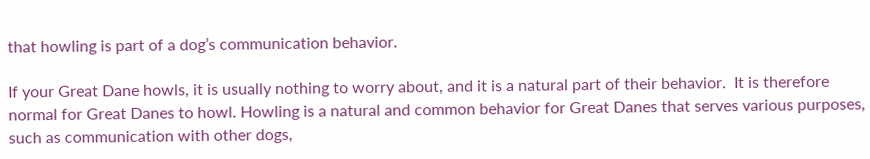that howling is part of a dog’s communication behavior.

If your Great Dane howls, it is usually nothing to worry about, and it is a natural part of their behavior.  It is therefore normal for Great Danes to howl. Howling is a natural and common behavior for Great Danes that serves various purposes, such as communication with other dogs,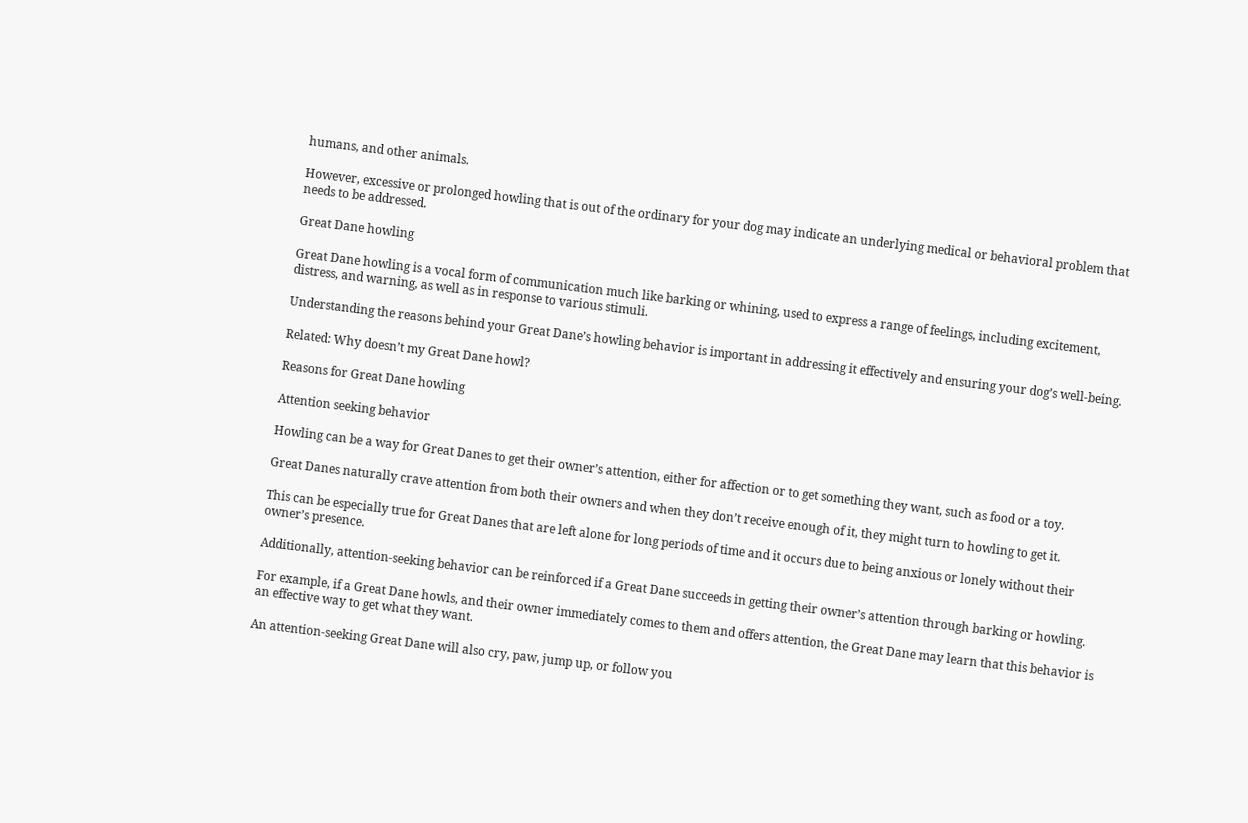humans, and other animals.

However, excessive or prolonged howling that is out of the ordinary for your dog may indicate an underlying medical or behavioral problem that needs to be addressed.

Great Dane howling

Great Dane howling is a vocal form of communication much like barking or whining, used to express a range of feelings, including excitement, distress, and warning, as well as in response to various stimuli.

Understanding the reasons behind your Great Dane’s howling behavior is important in addressing it effectively and ensuring your dog’s well-being.

Related: Why doesn’t my Great Dane howl?

Reasons for Great Dane howling

Attention seeking behavior

Howling can be a way for Great Danes to get their owner’s attention, either for affection or to get something they want, such as food or a toy.

Great Danes naturally crave attention from both their owners and when they don’t receive enough of it, they might turn to howling to get it.

This can be especially true for Great Danes that are left alone for long periods of time and it occurs due to being anxious or lonely without their owner’s presence.

Additionally, attention-seeking behavior can be reinforced if a Great Dane succeeds in getting their owner’s attention through barking or howling.

For example, if a Great Dane howls, and their owner immediately comes to them and offers attention, the Great Dane may learn that this behavior is an effective way to get what they want.

An attention-seeking Great Dane will also cry, paw, jump up, or follow you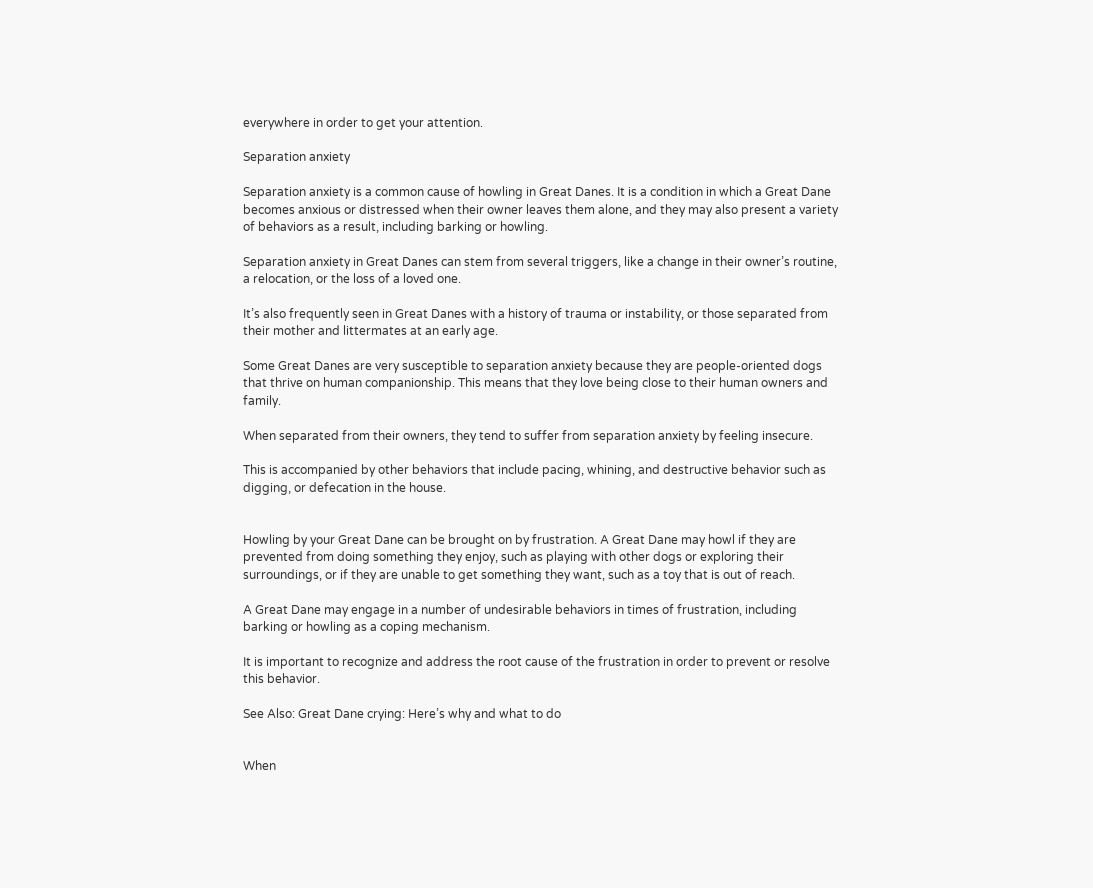everywhere in order to get your attention.

Separation anxiety

Separation anxiety is a common cause of howling in Great Danes. It is a condition in which a Great Dane becomes anxious or distressed when their owner leaves them alone, and they may also present a variety of behaviors as a result, including barking or howling.

Separation anxiety in Great Danes can stem from several triggers, like a change in their owner’s routine, a relocation, or the loss of a loved one.

It’s also frequently seen in Great Danes with a history of trauma or instability, or those separated from their mother and littermates at an early age.

Some Great Danes are very susceptible to separation anxiety because they are people-oriented dogs that thrive on human companionship. This means that they love being close to their human owners and family.

When separated from their owners, they tend to suffer from separation anxiety by feeling insecure.

This is accompanied by other behaviors that include pacing, whining, and destructive behavior such as digging, or defecation in the house.


Howling by your Great Dane can be brought on by frustration. A Great Dane may howl if they are prevented from doing something they enjoy, such as playing with other dogs or exploring their surroundings, or if they are unable to get something they want, such as a toy that is out of reach.

A Great Dane may engage in a number of undesirable behaviors in times of frustration, including barking or howling as a coping mechanism.

It is important to recognize and address the root cause of the frustration in order to prevent or resolve this behavior.

See Also: Great Dane crying: Here’s why and what to do


When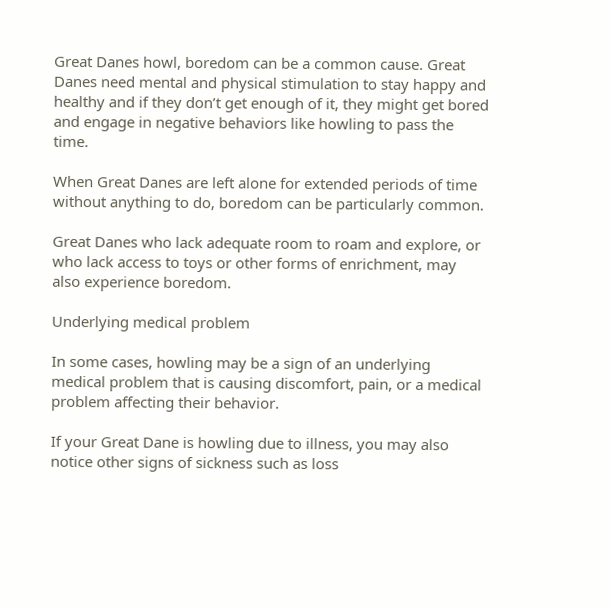Great Danes howl, boredom can be a common cause. Great Danes need mental and physical stimulation to stay happy and healthy and if they don’t get enough of it, they might get bored and engage in negative behaviors like howling to pass the time.

When Great Danes are left alone for extended periods of time without anything to do, boredom can be particularly common.

Great Danes who lack adequate room to roam and explore, or who lack access to toys or other forms of enrichment, may also experience boredom.

Underlying medical problem

In some cases, howling may be a sign of an underlying medical problem that is causing discomfort, pain, or a medical problem affecting their behavior.

If your Great Dane is howling due to illness, you may also notice other signs of sickness such as loss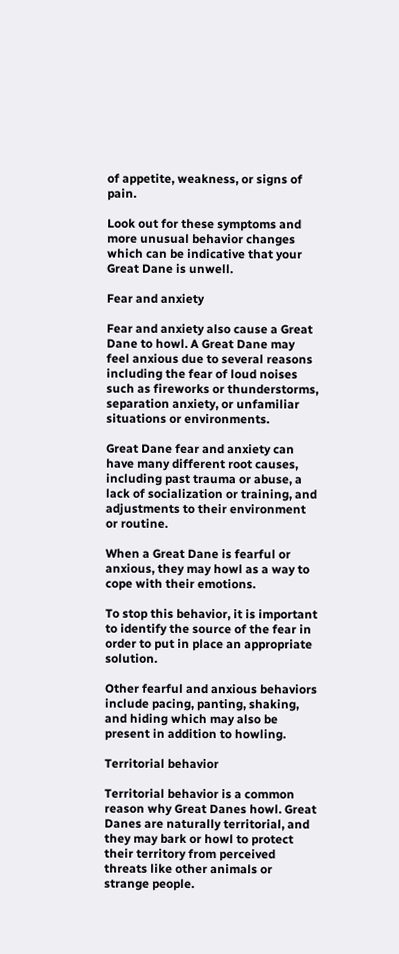of appetite, weakness, or signs of pain.

Look out for these symptoms and more unusual behavior changes which can be indicative that your Great Dane is unwell.

Fear and anxiety

Fear and anxiety also cause a Great Dane to howl. A Great Dane may feel anxious due to several reasons including the fear of loud noises such as fireworks or thunderstorms, separation anxiety, or unfamiliar situations or environments.

Great Dane fear and anxiety can have many different root causes, including past trauma or abuse, a lack of socialization or training, and adjustments to their environment or routine.

When a Great Dane is fearful or anxious, they may howl as a way to cope with their emotions.

To stop this behavior, it is important to identify the source of the fear in order to put in place an appropriate solution.

Other fearful and anxious behaviors include pacing, panting, shaking, and hiding which may also be present in addition to howling.

Territorial behavior

Territorial behavior is a common reason why Great Danes howl. Great Danes are naturally territorial, and they may bark or howl to protect their territory from perceived threats like other animals or strange people.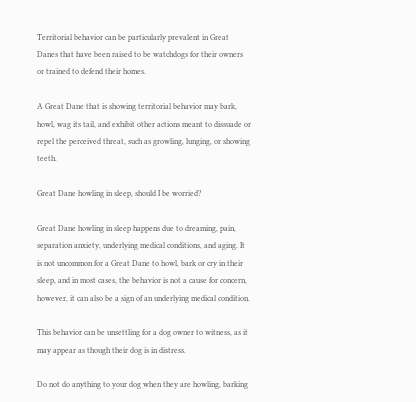Territorial behavior can be particularly prevalent in Great Danes that have been raised to be watchdogs for their owners or trained to defend their homes.

A Great Dane that is showing territorial behavior may bark, howl, wag its tail, and exhibit other actions meant to dissuade or repel the perceived threat, such as growling, lunging, or showing teeth.

Great Dane howling in sleep, should I be worried?

Great Dane howling in sleep happens due to dreaming, pain, separation anxiety, underlying medical conditions, and aging. It is not uncommon for a Great Dane to howl, bark or cry in their sleep, and in most cases, the behavior is not a cause for concern, however, it can also be a sign of an underlying medical condition.

This behavior can be unsettling for a dog owner to witness, as it may appear as though their dog is in distress.

Do not do anything to your dog when they are howling, barking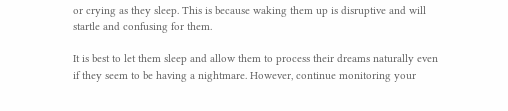or crying as they sleep. This is because waking them up is disruptive and will startle and confusing for them.

It is best to let them sleep and allow them to process their dreams naturally even if they seem to be having a nightmare. However, continue monitoring your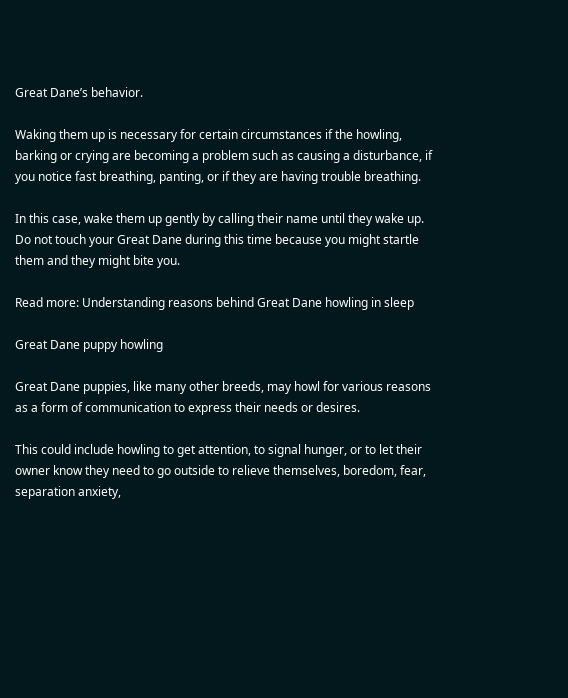Great Dane’s behavior.

Waking them up is necessary for certain circumstances if the howling, barking or crying are becoming a problem such as causing a disturbance, if you notice fast breathing, panting, or if they are having trouble breathing.

In this case, wake them up gently by calling their name until they wake up. Do not touch your Great Dane during this time because you might startle them and they might bite you.

Read more: Understanding reasons behind Great Dane howling in sleep

Great Dane puppy howling

Great Dane puppies, like many other breeds, may howl for various reasons as a form of communication to express their needs or desires.

This could include howling to get attention, to signal hunger, or to let their owner know they need to go outside to relieve themselves, boredom, fear, separation anxiety,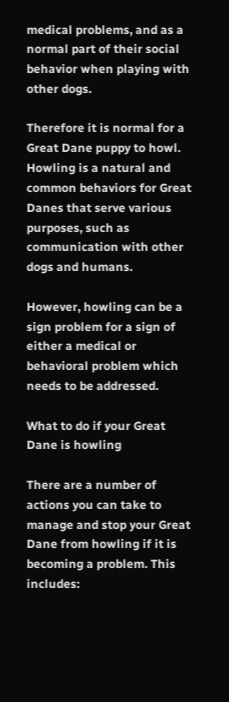medical problems, and as a normal part of their social behavior when playing with other dogs.

Therefore it is normal for a Great Dane puppy to howl. Howling is a natural and common behaviors for Great Danes that serve various purposes, such as communication with other dogs and humans.

However, howling can be a sign problem for a sign of either a medical or behavioral problem which needs to be addressed.

What to do if your Great Dane is howling

There are a number of actions you can take to manage and stop your Great Dane from howling if it is becoming a problem. This includes: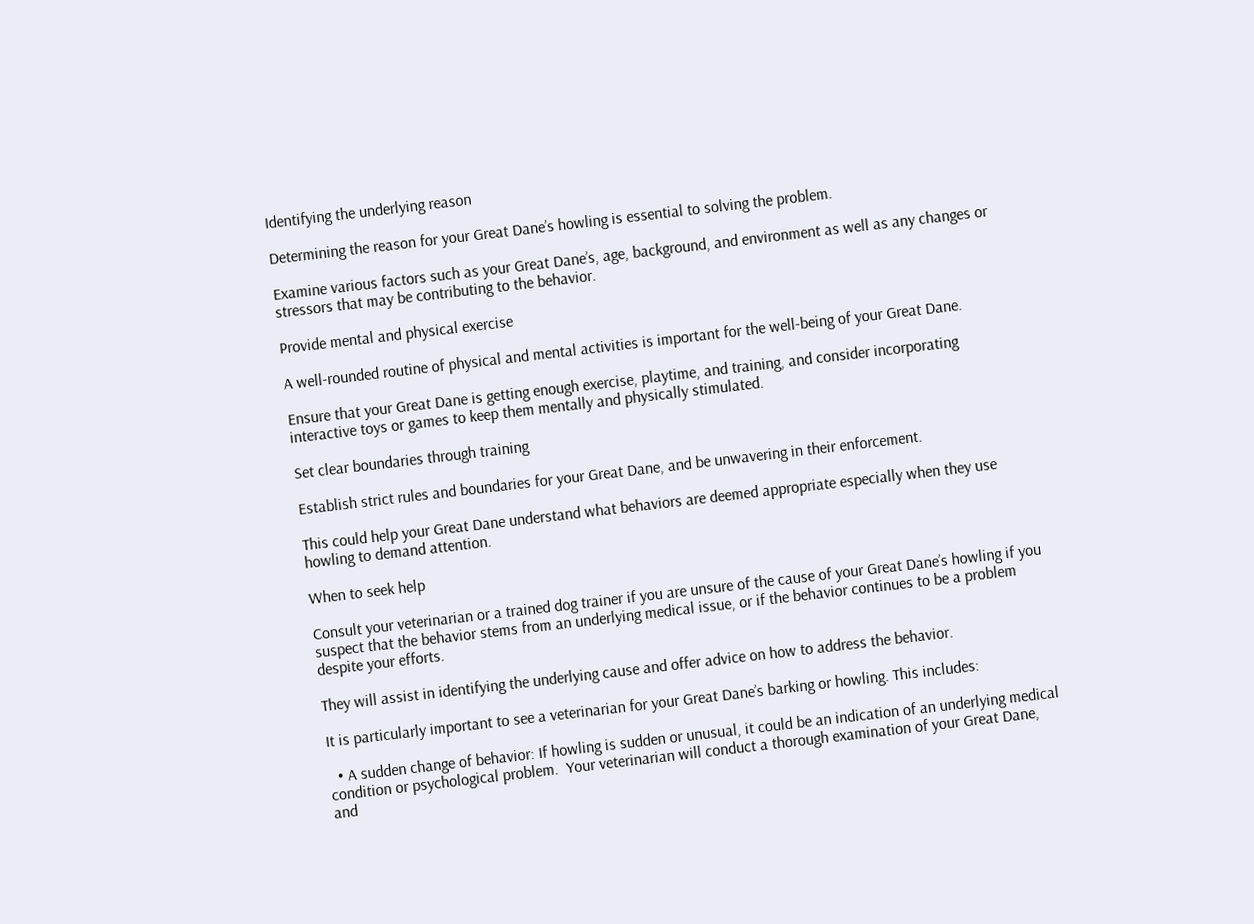Identifying the underlying reason

Determining the reason for your Great Dane’s howling is essential to solving the problem.

Examine various factors such as your Great Dane’s, age, background, and environment as well as any changes or stressors that may be contributing to the behavior.

Provide mental and physical exercise

A well-rounded routine of physical and mental activities is important for the well-being of your Great Dane.

Ensure that your Great Dane is getting enough exercise, playtime, and training, and consider incorporating interactive toys or games to keep them mentally and physically stimulated.

Set clear boundaries through training

Establish strict rules and boundaries for your Great Dane, and be unwavering in their enforcement.

This could help your Great Dane understand what behaviors are deemed appropriate especially when they use howling to demand attention.

When to seek help

Consult your veterinarian or a trained dog trainer if you are unsure of the cause of your Great Dane’s howling if you suspect that the behavior stems from an underlying medical issue, or if the behavior continues to be a problem despite your efforts.

They will assist in identifying the underlying cause and offer advice on how to address the behavior.

It is particularly important to see a veterinarian for your Great Dane’s barking or howling. This includes:

  • A sudden change of behavior: If howling is sudden or unusual, it could be an indication of an underlying medical condition or psychological problem.  Your veterinarian will conduct a thorough examination of your Great Dane, and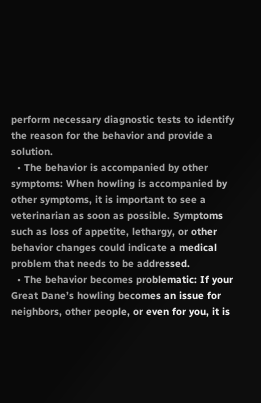perform necessary diagnostic tests to identify the reason for the behavior and provide a solution.
  • The behavior is accompanied by other symptoms: When howling is accompanied by other symptoms, it is important to see a veterinarian as soon as possible. Symptoms such as loss of appetite, lethargy, or other behavior changes could indicate a medical problem that needs to be addressed.
  • The behavior becomes problematic: If your Great Dane’s howling becomes an issue for neighbors, other people, or even for you, it is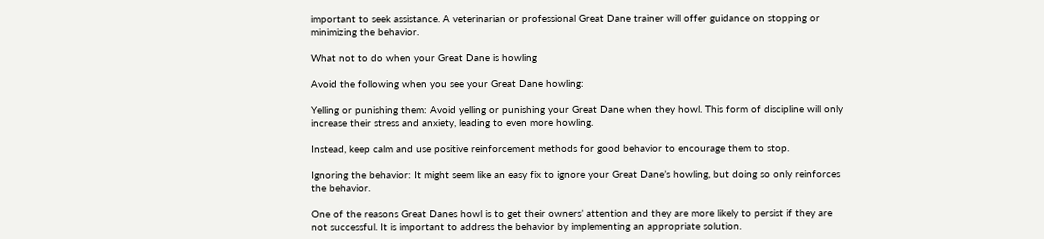important to seek assistance. A veterinarian or professional Great Dane trainer will offer guidance on stopping or minimizing the behavior.

What not to do when your Great Dane is howling

Avoid the following when you see your Great Dane howling:

Yelling or punishing them: Avoid yelling or punishing your Great Dane when they howl. This form of discipline will only increase their stress and anxiety, leading to even more howling.

Instead, keep calm and use positive reinforcement methods for good behavior to encourage them to stop.

Ignoring the behavior: It might seem like an easy fix to ignore your Great Dane’s howling, but doing so only reinforces the behavior.

One of the reasons Great Danes howl is to get their owners’ attention and they are more likely to persist if they are not successful. It is important to address the behavior by implementing an appropriate solution.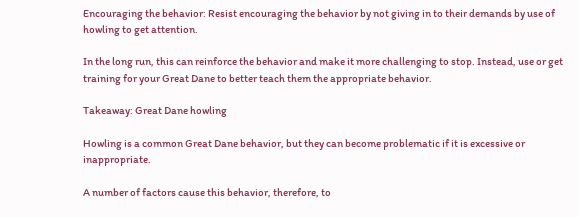Encouraging the behavior: Resist encouraging the behavior by not giving in to their demands by use of howling to get attention.

In the long run, this can reinforce the behavior and make it more challenging to stop. Instead, use or get training for your Great Dane to better teach them the appropriate behavior.

Takeaway: Great Dane howling

Howling is a common Great Dane behavior, but they can become problematic if it is excessive or inappropriate.

A number of factors cause this behavior, therefore, to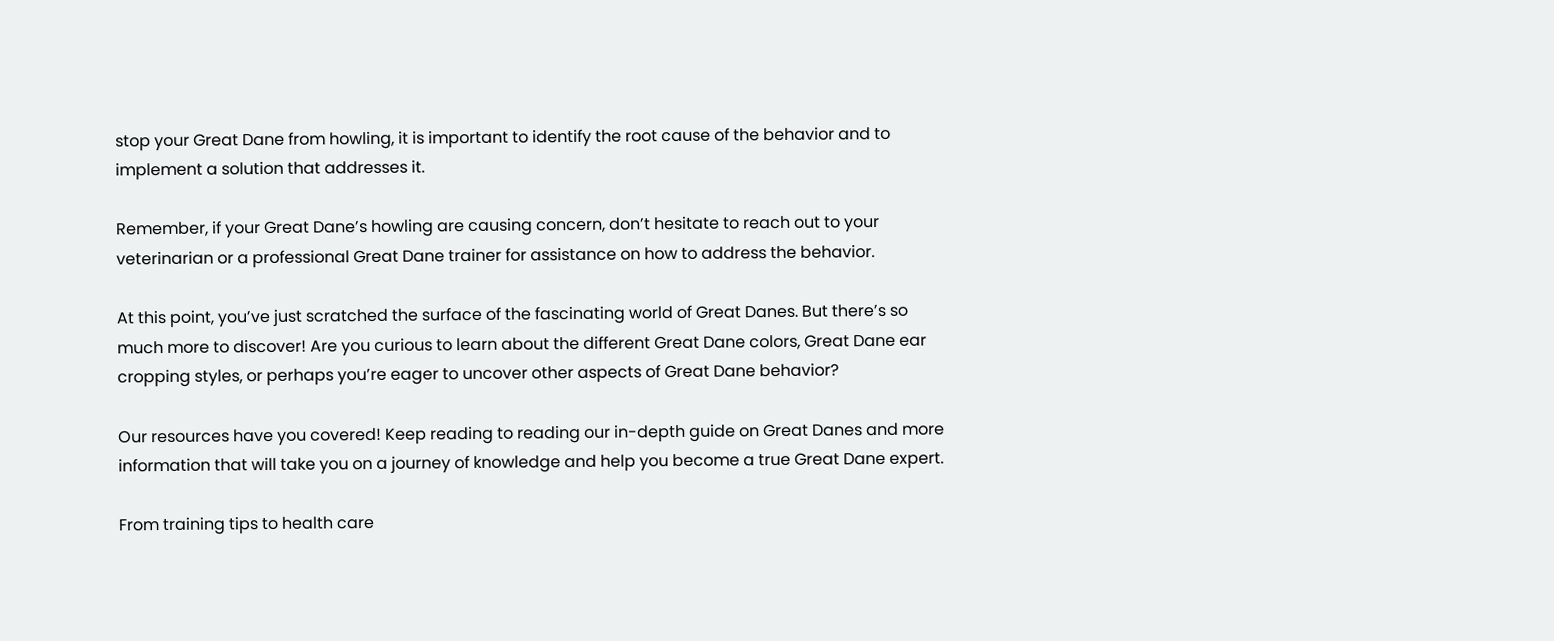stop your Great Dane from howling, it is important to identify the root cause of the behavior and to implement a solution that addresses it.

Remember, if your Great Dane’s howling are causing concern, don’t hesitate to reach out to your veterinarian or a professional Great Dane trainer for assistance on how to address the behavior.

At this point, you’ve just scratched the surface of the fascinating world of Great Danes. But there’s so much more to discover! Are you curious to learn about the different Great Dane colors, Great Dane ear cropping styles, or perhaps you’re eager to uncover other aspects of Great Dane behavior?

Our resources have you covered! Keep reading to reading our in-depth guide on Great Danes and more information that will take you on a journey of knowledge and help you become a true Great Dane expert.

From training tips to health care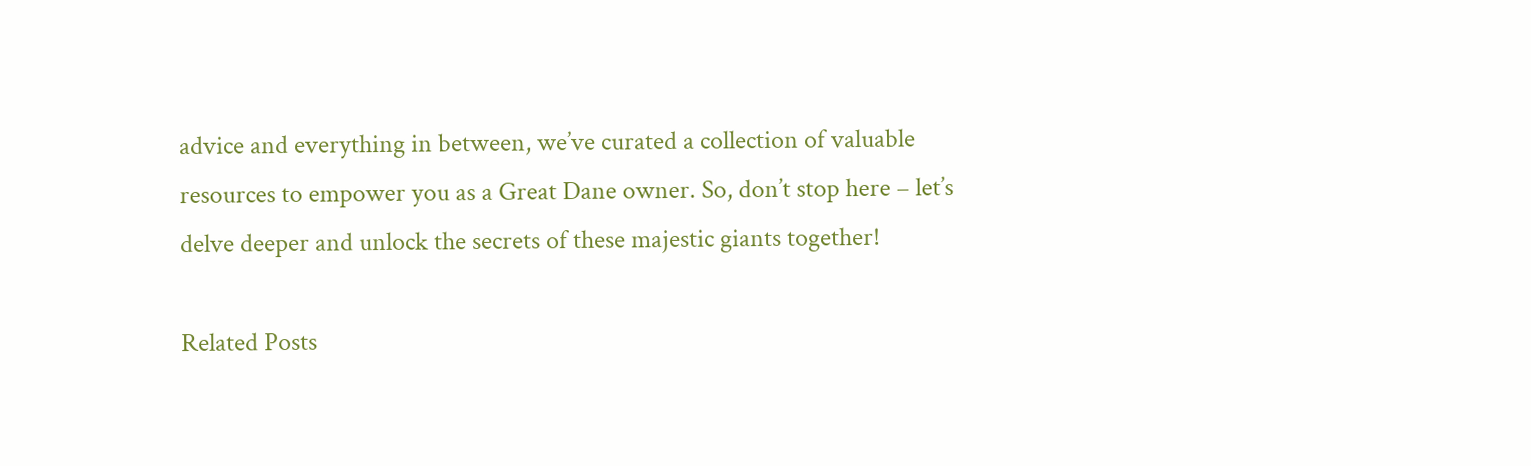advice and everything in between, we’ve curated a collection of valuable resources to empower you as a Great Dane owner. So, don’t stop here – let’s delve deeper and unlock the secrets of these majestic giants together!

Related Posts